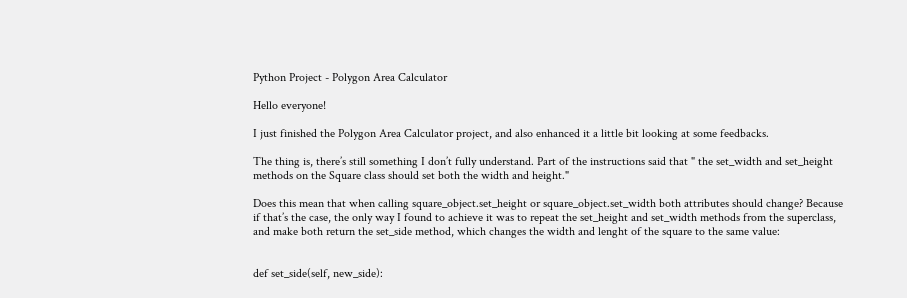Python Project - Polygon Area Calculator

Hello everyone!

I just finished the Polygon Area Calculator project, and also enhanced it a little bit looking at some feedbacks.

The thing is, there’s still something I don’t fully understand. Part of the instructions said that " the set_width and set_height methods on the Square class should set both the width and height."

Does this mean that when calling square_object.set_height or square_object.set_width both attributes should change? Because if that’s the case, the only way I found to achieve it was to repeat the set_height and set_width methods from the superclass, and make both return the set_side method, which changes the width and lenght of the square to the same value:


def set_side(self, new_side):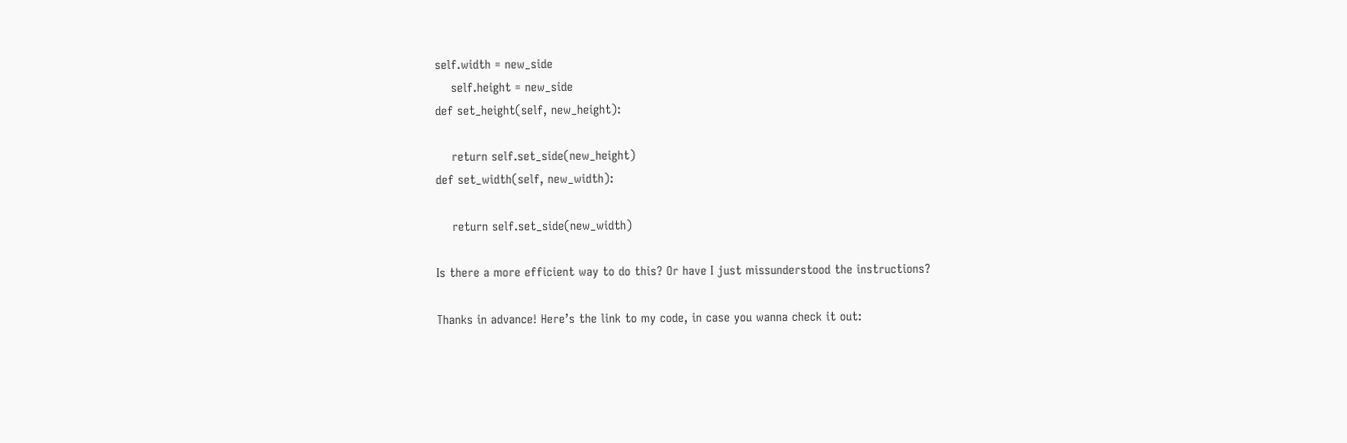self.width = new_side
    self.height = new_side
def set_height(self, new_height):

    return self.set_side(new_height)
def set_width(self, new_width):

    return self.set_side(new_width)

Is there a more efficient way to do this? Or have I just missunderstood the instructions?

Thanks in advance! Here’s the link to my code, in case you wanna check it out: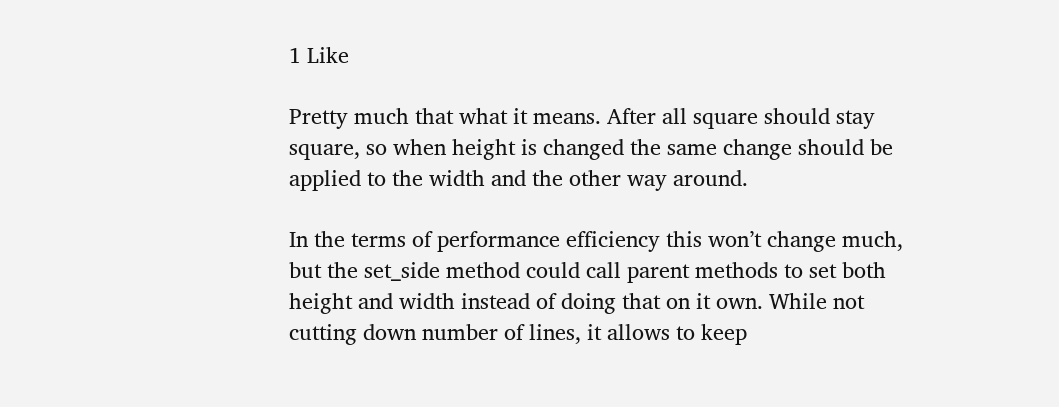1 Like

Pretty much that what it means. After all square should stay square, so when height is changed the same change should be applied to the width and the other way around.

In the terms of performance efficiency this won’t change much, but the set_side method could call parent methods to set both height and width instead of doing that on it own. While not cutting down number of lines, it allows to keep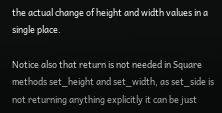the actual change of height and width values in a single place.

Notice also that return is not needed in Square methods set_height and set_width, as set_side is not returning anything explicitly it can be just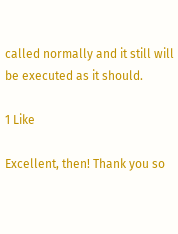called normally and it still will be executed as it should.

1 Like

Excellent, then! Thank you so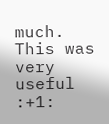much. This was very useful :+1: